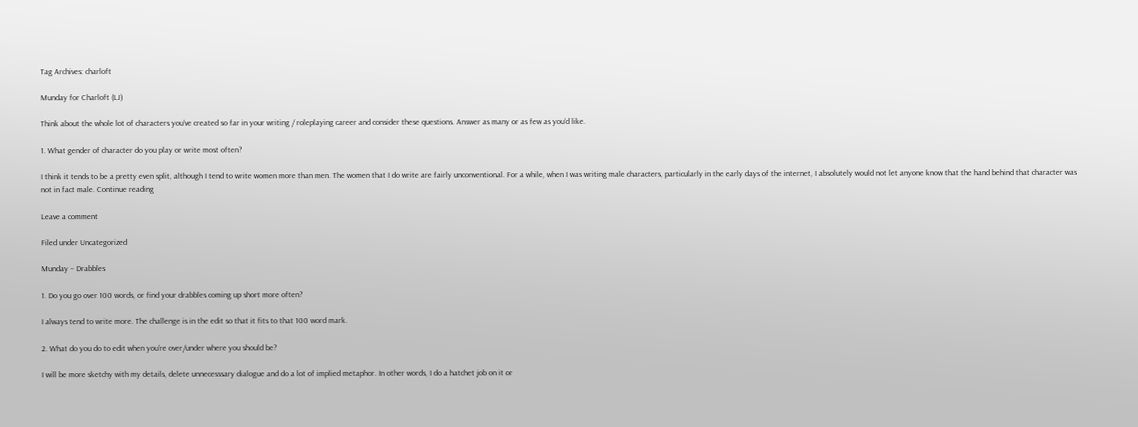Tag Archives: charloft

Munday for Charloft (LJ)

Think about the whole lot of characters you’ve created so far in your writing / roleplaying career and consider these questions. Answer as many or as few as you’d like.

1. What gender of character do you play or write most often?

I think it tends to be a pretty even split, although I tend to write women more than men. The women that I do write are fairly unconventional. For a while, when I was writing male characters, particularly in the early days of the internet, I absolutely would not let anyone know that the hand behind that character was not in fact male. Continue reading

Leave a comment

Filed under Uncategorized

Munday – Drabbles

1. Do you go over 100 words, or find your drabbles coming up short more often?

I always tend to write more. The challenge is in the edit so that it fits to that 100 word mark.

2. What do you do to edit when you’re over/under where you should be?

I will be more sketchy with my details, delete unnecesssary dialogue and do a lot of implied metaphor. In other words, I do a hatchet job on it or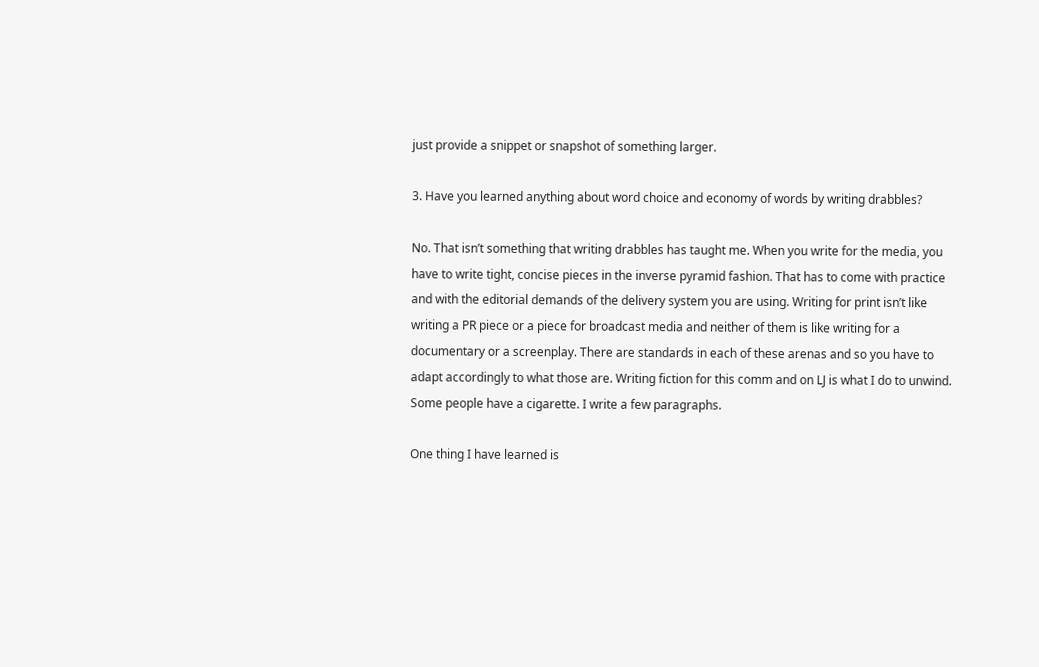just provide a snippet or snapshot of something larger.

3. Have you learned anything about word choice and economy of words by writing drabbles?

No. That isn’t something that writing drabbles has taught me. When you write for the media, you have to write tight, concise pieces in the inverse pyramid fashion. That has to come with practice and with the editorial demands of the delivery system you are using. Writing for print isn’t like writing a PR piece or a piece for broadcast media and neither of them is like writing for a documentary or a screenplay. There are standards in each of these arenas and so you have to adapt accordingly to what those are. Writing fiction for this comm and on LJ is what I do to unwind. Some people have a cigarette. I write a few paragraphs.

One thing I have learned is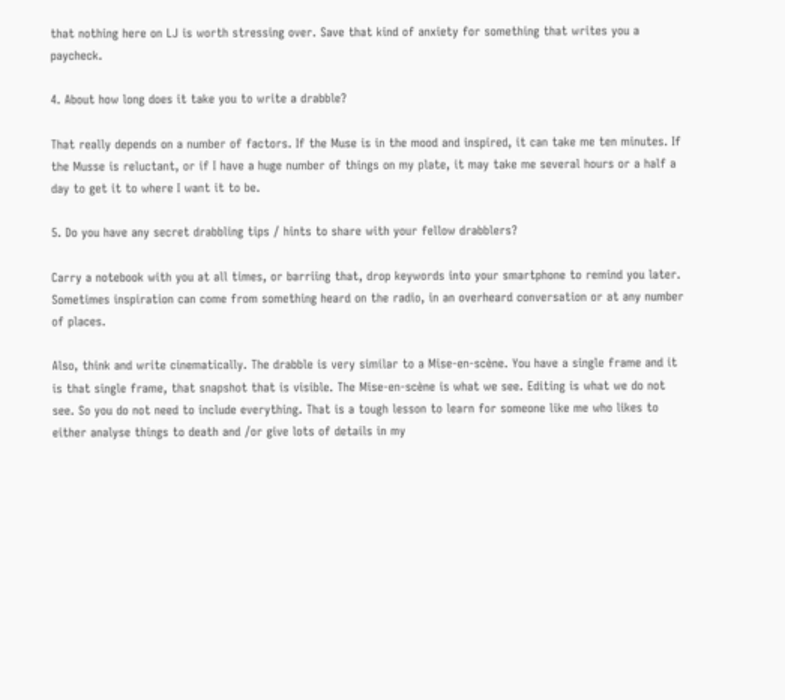that nothing here on LJ is worth stressing over. Save that kind of anxiety for something that writes you a paycheck.

4. About how long does it take you to write a drabble?

That really depends on a number of factors. If the Muse is in the mood and inspired, it can take me ten minutes. If the Musse is reluctant, or if I have a huge number of things on my plate, it may take me several hours or a half a day to get it to where I want it to be.

5. Do you have any secret drabbling tips / hints to share with your fellow drabblers?

Carry a notebook with you at all times, or barriing that, drop keywords into your smartphone to remind you later. Sometimes inspiration can come from something heard on the radio, in an overheard conversation or at any number of places.

Also, think and write cinematically. The drabble is very similar to a Mise-en-scène. You have a single frame and it is that single frame, that snapshot that is visible. The Mise-en-scène is what we see. Editing is what we do not see. So you do not need to include everything. That is a tough lesson to learn for someone like me who likes to either analyse things to death and /or give lots of details in my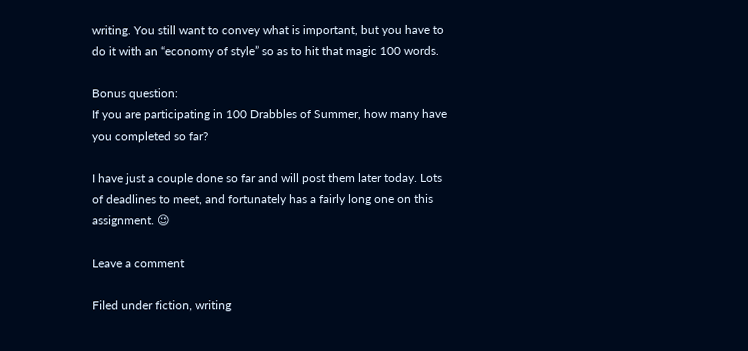writing. You still want to convey what is important, but you have to do it with an “economy of style” so as to hit that magic 100 words.

Bonus question:
If you are participating in 100 Drabbles of Summer, how many have you completed so far?

I have just a couple done so far and will post them later today. Lots of deadlines to meet, and fortunately has a fairly long one on this assignment. 😉

Leave a comment

Filed under fiction, writing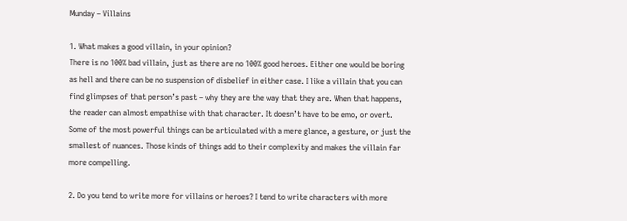Munday – Villains

1. What makes a good villain, in your opinion?
There is no 100% bad villain, just as there are no 100% good heroes. Either one would be boring as hell and there can be no suspension of disbelief in either case. I like a villain that you can find glimpses of that person’s past – why they are the way that they are. When that happens, the reader can almost empathise with that character. It doesn’t have to be emo, or overt. Some of the most powerful things can be articulated with a mere glance, a gesture, or just the smallest of nuances. Those kinds of things add to their complexity and makes the villain far more compelling.

2. Do you tend to write more for villains or heroes? I tend to write characters with more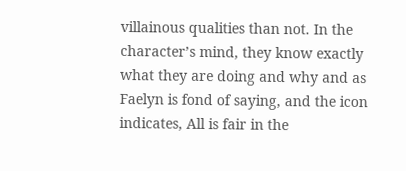villainous qualities than not. In the character’s mind, they know exactly what they are doing and why and as Faelyn is fond of saying, and the icon indicates, All is fair in the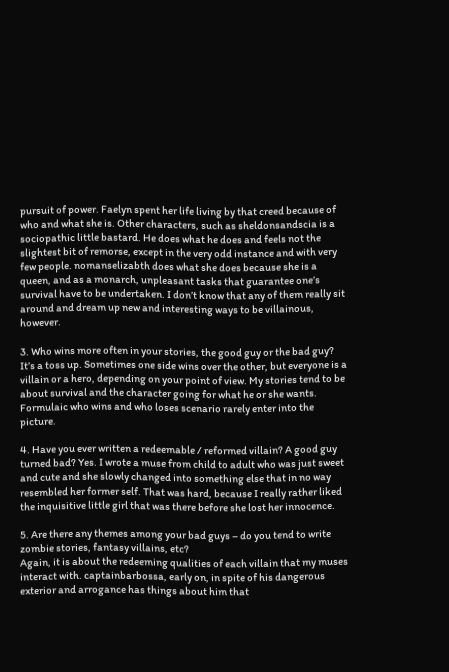pursuit of power. Faelyn spent her life living by that creed because of who and what she is. Other characters, such as sheldonsandscia is a sociopathic little bastard. He does what he does and feels not the slightest bit of remorse, except in the very odd instance and with very few people. nomanselizabth does what she does because she is a queen, and as a monarch, unpleasant tasks that guarantee one’s survival have to be undertaken. I don’t know that any of them really sit around and dream up new and interesting ways to be villainous, however.

3. Who wins more often in your stories, the good guy or the bad guy? It’s a toss up. Sometimes one side wins over the other, but everyone is a villain or a hero, depending on your point of view. My stories tend to be about survival and the character going for what he or she wants. Formulaic who wins and who loses scenario rarely enter into the picture.

4. Have you ever written a redeemable / reformed villain? A good guy turned bad? Yes. I wrote a muse from child to adult who was just sweet and cute and she slowly changed into something else that in no way resembled her former self. That was hard, because I really rather liked the inquisitive little girl that was there before she lost her innocence.

5. Are there any themes among your bad guys – do you tend to write zombie stories, fantasy villains, etc?
Again, it is about the redeeming qualities of each villain that my muses interact with. captainbarbossa, early on, in spite of his dangerous exterior and arrogance has things about him that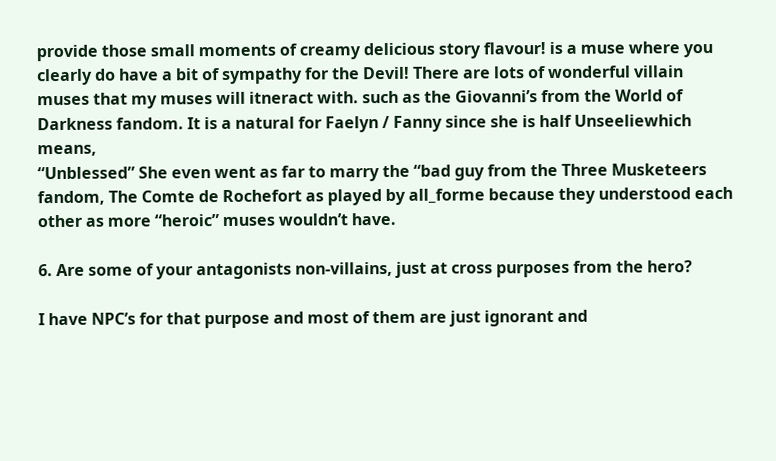provide those small moments of creamy delicious story flavour! is a muse where you clearly do have a bit of sympathy for the Devil! There are lots of wonderful villain muses that my muses will itneract with. such as the Giovanni’s from the World of Darkness fandom. It is a natural for Faelyn / Fanny since she is half Unseeliewhich means,
“Unblessed” She even went as far to marry the “bad guy from the Three Musketeers fandom, The Comte de Rochefort as played by all_forme because they understood each other as more “heroic” muses wouldn’t have.

6. Are some of your antagonists non-villains, just at cross purposes from the hero?

I have NPC’s for that purpose and most of them are just ignorant and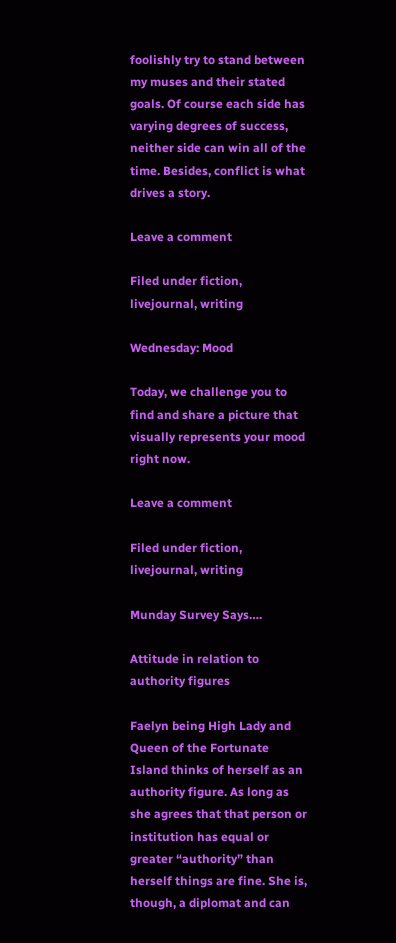foolishly try to stand between my muses and their stated goals. Of course each side has varying degrees of success, neither side can win all of the time. Besides, conflict is what drives a story.

Leave a comment

Filed under fiction, livejournal, writing

Wednesday: Mood

Today, we challenge you to find and share a picture that visually represents your mood right now.

Leave a comment

Filed under fiction, livejournal, writing

Munday Survey Says….

Attitude in relation to authority figures

Faelyn being High Lady and Queen of the Fortunate Island thinks of herself as an authority figure. As long as she agrees that that person or institution has equal or greater “authority” than herself things are fine. She is, though, a diplomat and can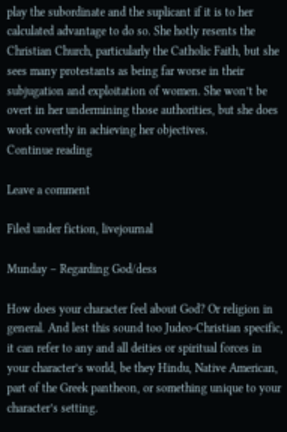play the subordinate and the suplicant if it is to her calculated advantage to do so. She hotly resents the Christian Church, particularly the Catholic Faith, but she sees many protestants as being far worse in their subjugation and exploitation of women. She won’t be overt in her undermining those authorities, but she does work covertly in achieving her objectives.
Continue reading

Leave a comment

Filed under fiction, livejournal

Munday – Regarding God/dess

How does your character feel about God? Or religion in general. And lest this sound too Judeo-Christian specific, it can refer to any and all deities or spiritual forces in your character’s world, be they Hindu, Native American, part of the Greek pantheon, or something unique to your character’s setting.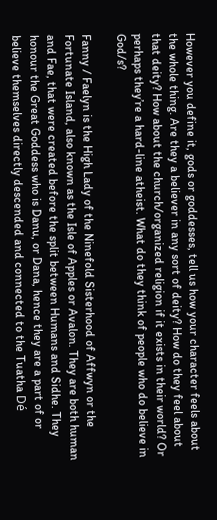However you define it, gods or goddesses, tell us how your character feels about the whole thing. Are they a believer in any sort of deity? How do they feel about that deity? How about the church/organized religion if it exists in their world? Or perhaps they’re a hard-line atheist. What do they think of people who do believe in God/s?

Fanny / Faelyn is the High Lady of the Ninefold Sisterhood of Affwyn or the Fortunate Island, also known as the Isle of Apples or Avalon. They are both human and Fae, that were created before the split between Humans and Sidhe. They honour the Great Goddess who is Danu, or Dana, hence they are a part of or believe themselves directly descended and connected to the Tuatha Dé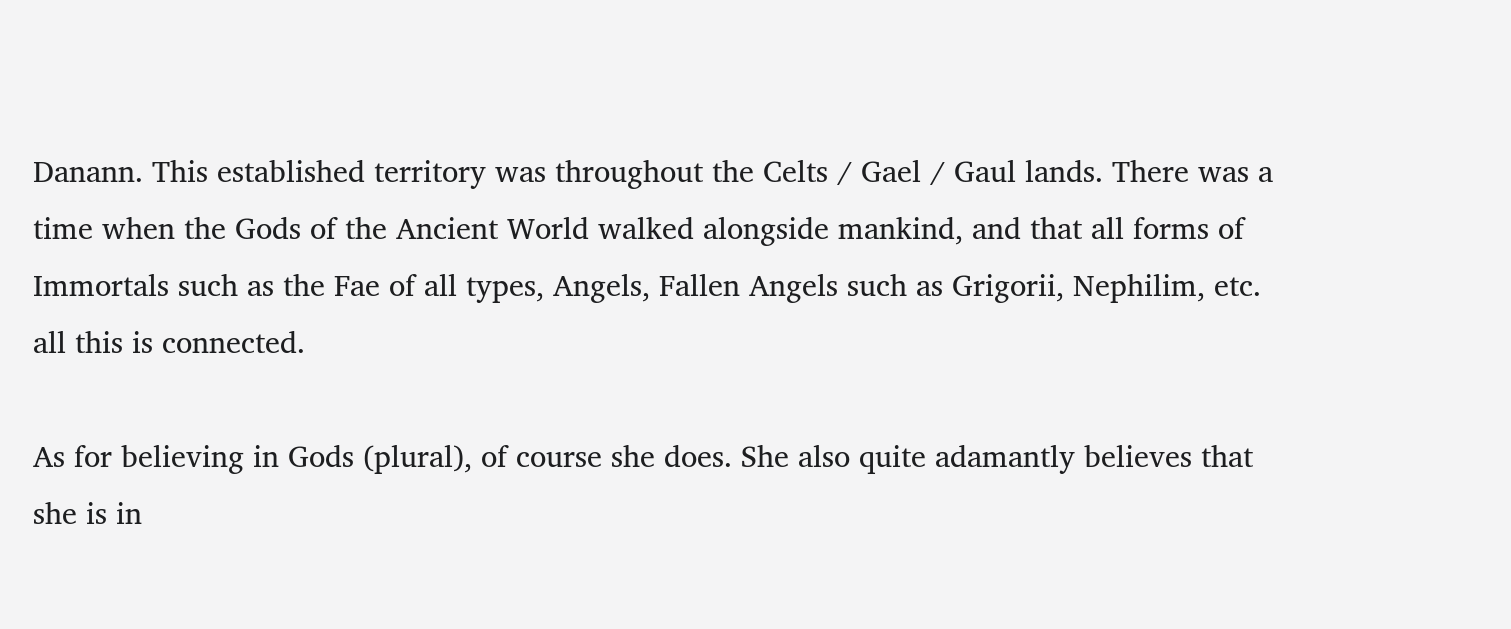Danann. This established territory was throughout the Celts / Gael / Gaul lands. There was a time when the Gods of the Ancient World walked alongside mankind, and that all forms of Immortals such as the Fae of all types, Angels, Fallen Angels such as Grigorii, Nephilim, etc. all this is connected.

As for believing in Gods (plural), of course she does. She also quite adamantly believes that she is in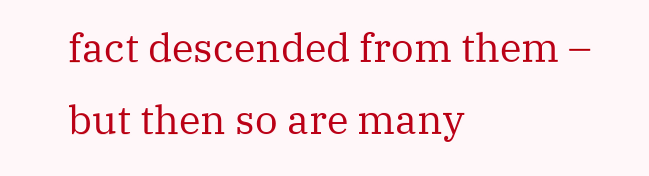fact descended from them – but then so are many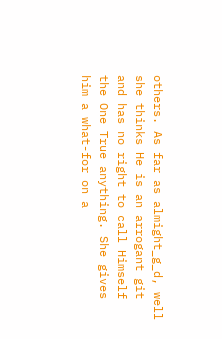others. As far as almight_g_d, well she thinks He is an arrogant git and has no right to call Himself the One True anything. She gives him a what-for on a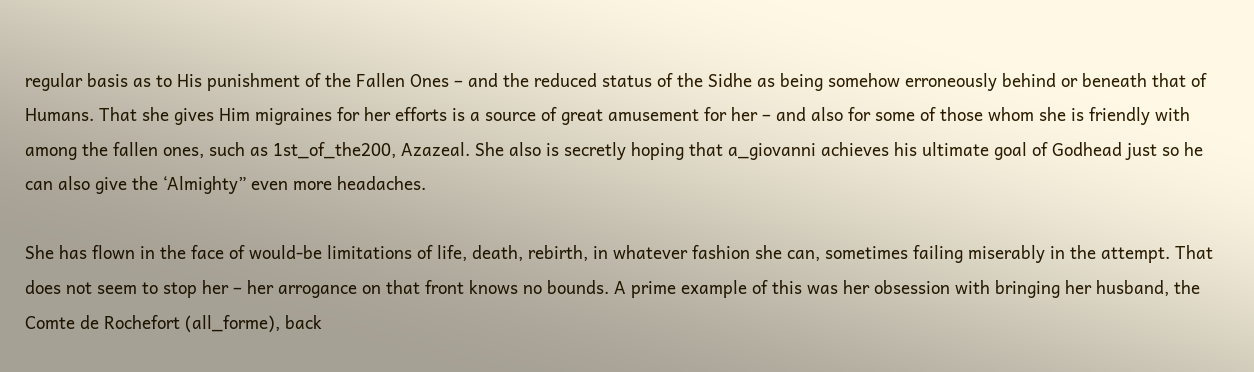regular basis as to His punishment of the Fallen Ones – and the reduced status of the Sidhe as being somehow erroneously behind or beneath that of Humans. That she gives Him migraines for her efforts is a source of great amusement for her – and also for some of those whom she is friendly with among the fallen ones, such as 1st_of_the200, Azazeal. She also is secretly hoping that a_giovanni achieves his ultimate goal of Godhead just so he can also give the ‘Almighty” even more headaches.

She has flown in the face of would-be limitations of life, death, rebirth, in whatever fashion she can, sometimes failing miserably in the attempt. That does not seem to stop her – her arrogance on that front knows no bounds. A prime example of this was her obsession with bringing her husband, the Comte de Rochefort (all_forme), back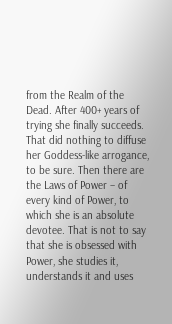from the Realm of the Dead. After 400+ years of trying she finally succeeds. That did nothing to diffuse her Goddess-like arrogance, to be sure. Then there are the Laws of Power – of every kind of Power, to which she is an absolute devotee. That is not to say that she is obsessed with Power, she studies it, understands it and uses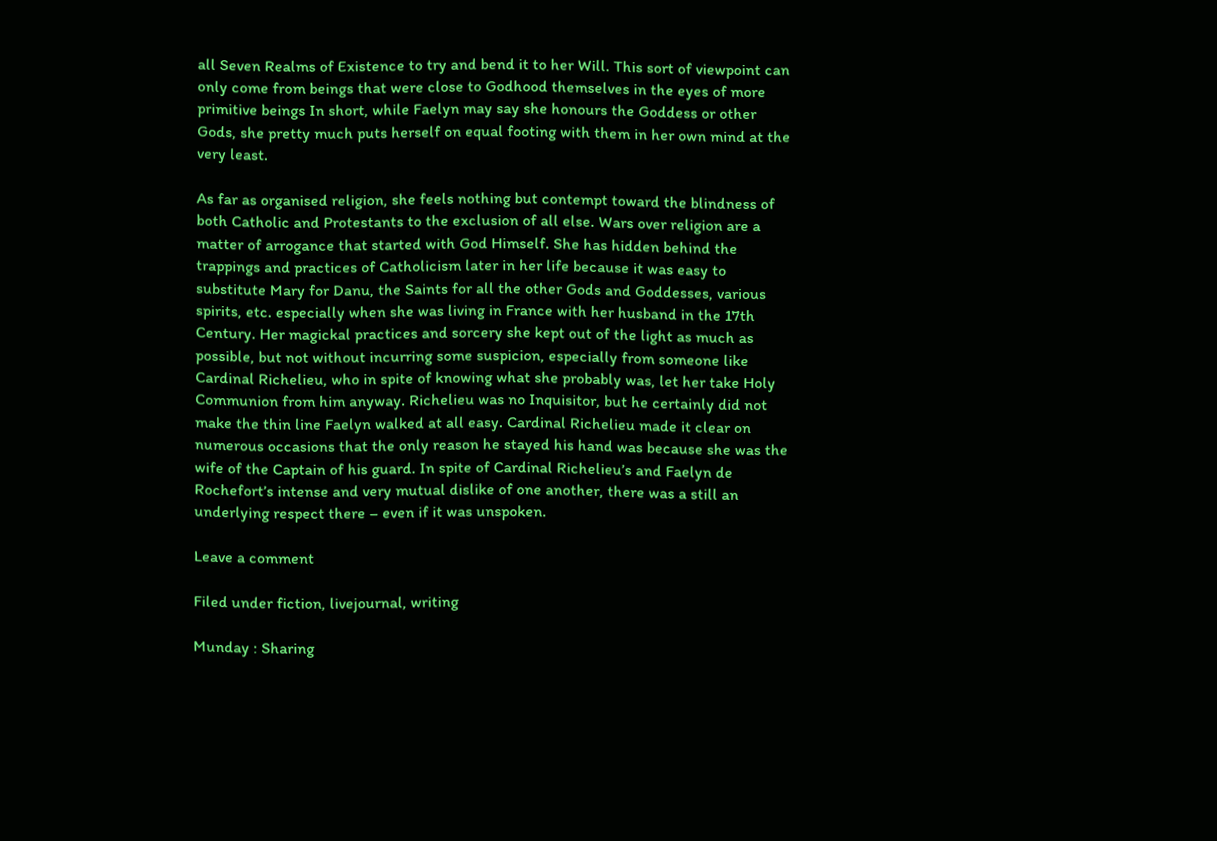all Seven Realms of Existence to try and bend it to her Will. This sort of viewpoint can only come from beings that were close to Godhood themselves in the eyes of more primitive beings In short, while Faelyn may say she honours the Goddess or other Gods, she pretty much puts herself on equal footing with them in her own mind at the very least.

As far as organised religion, she feels nothing but contempt toward the blindness of both Catholic and Protestants to the exclusion of all else. Wars over religion are a matter of arrogance that started with God Himself. She has hidden behind the trappings and practices of Catholicism later in her life because it was easy to substitute Mary for Danu, the Saints for all the other Gods and Goddesses, various spirits, etc. especially when she was living in France with her husband in the 17th Century. Her magickal practices and sorcery she kept out of the light as much as possible, but not without incurring some suspicion, especially from someone like Cardinal Richelieu, who in spite of knowing what she probably was, let her take Holy Communion from him anyway. Richelieu was no Inquisitor, but he certainly did not make the thin line Faelyn walked at all easy. Cardinal Richelieu made it clear on numerous occasions that the only reason he stayed his hand was because she was the wife of the Captain of his guard. In spite of Cardinal Richelieu’s and Faelyn de Rochefort’s intense and very mutual dislike of one another, there was a still an underlying respect there – even if it was unspoken.

Leave a comment

Filed under fiction, livejournal, writing

Munday : Sharing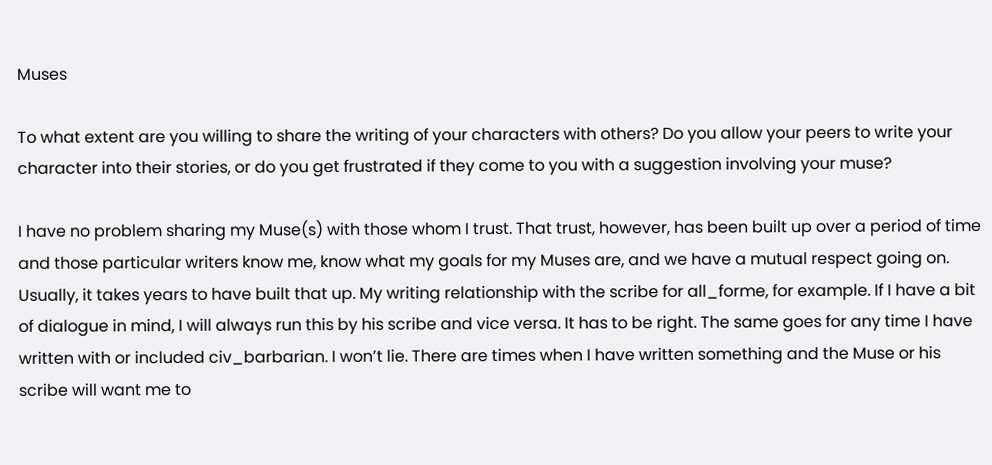Muses

To what extent are you willing to share the writing of your characters with others? Do you allow your peers to write your character into their stories, or do you get frustrated if they come to you with a suggestion involving your muse?

I have no problem sharing my Muse(s) with those whom I trust. That trust, however, has been built up over a period of time and those particular writers know me, know what my goals for my Muses are, and we have a mutual respect going on. Usually, it takes years to have built that up. My writing relationship with the scribe for all_forme, for example. If I have a bit of dialogue in mind, I will always run this by his scribe and vice versa. It has to be right. The same goes for any time I have written with or included civ_barbarian. I won’t lie. There are times when I have written something and the Muse or his scribe will want me to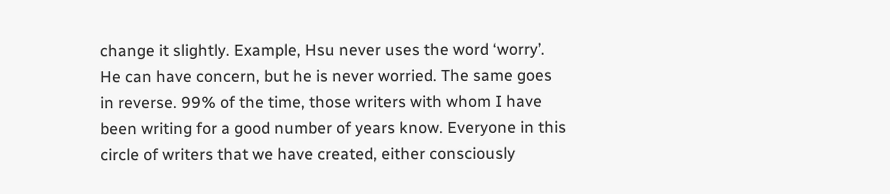change it slightly. Example, Hsu never uses the word ‘worry’. He can have concern, but he is never worried. The same goes in reverse. 99% of the time, those writers with whom I have been writing for a good number of years know. Everyone in this circle of writers that we have created, either consciously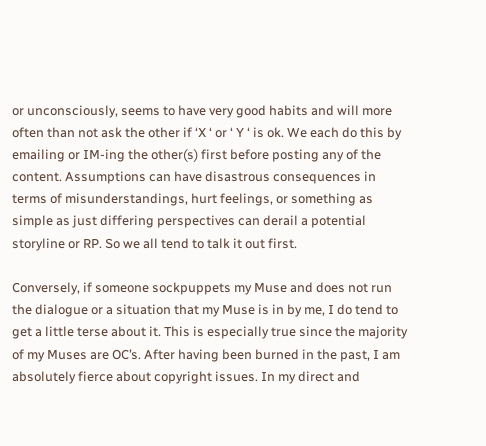or unconsciously, seems to have very good habits and will more often than not ask the other if ‘X ‘ or ‘ Y ‘ is ok. We each do this by emailing or IM-ing the other(s) first before posting any of the content. Assumptions can have disastrous consequences in terms of misunderstandings, hurt feelings, or something as simple as just differing perspectives can derail a potential storyline or RP. So we all tend to talk it out first.

Conversely, if someone sockpuppets my Muse and does not run the dialogue or a situation that my Muse is in by me, I do tend to get a little terse about it. This is especially true since the majority of my Muses are OC’s. After having been burned in the past, I am absolutely fierce about copyright issues. In my direct and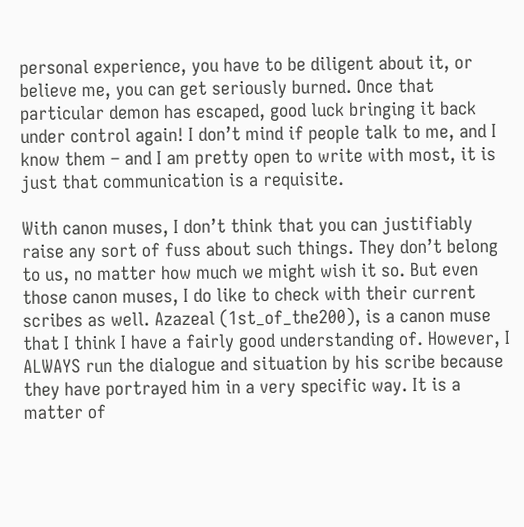personal experience, you have to be diligent about it, or believe me, you can get seriously burned. Once that particular demon has escaped, good luck bringing it back under control again! I don’t mind if people talk to me, and I know them – and I am pretty open to write with most, it is just that communication is a requisite.

With canon muses, I don’t think that you can justifiably raise any sort of fuss about such things. They don’t belong to us, no matter how much we might wish it so. But even those canon muses, I do like to check with their current scribes as well. Azazeal (1st_of_the200), is a canon muse that I think I have a fairly good understanding of. However, I ALWAYS run the dialogue and situation by his scribe because they have portrayed him in a very specific way. It is a matter of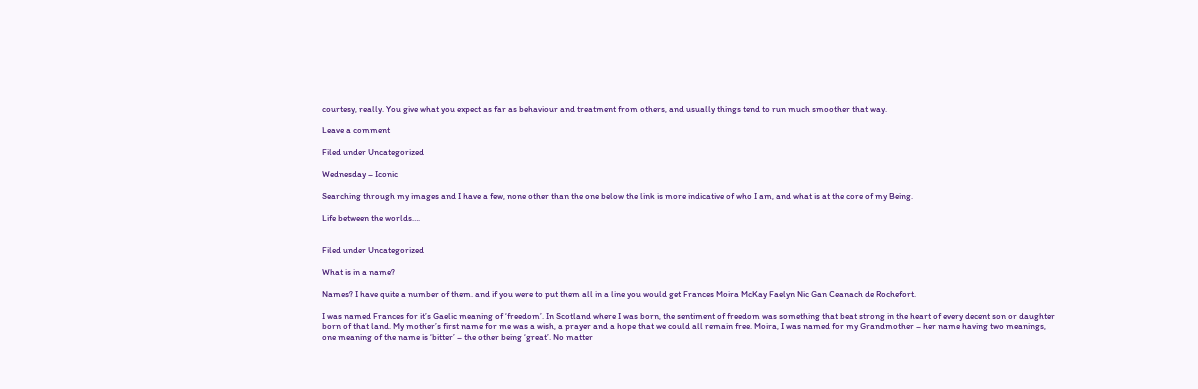courtesy, really. You give what you expect as far as behaviour and treatment from others, and usually things tend to run much smoother that way.

Leave a comment

Filed under Uncategorized

Wednesday – Iconic

Searching through my images and I have a few, none other than the one below the link is more indicative of who I am, and what is at the core of my Being.

Life between the worlds….


Filed under Uncategorized

What is in a name?

Names? I have quite a number of them. and if you were to put them all in a line you would get Frances Moira McKay Faelyn Nic Gan Ceanach de Rochefort.

I was named Frances for it’s Gaelic meaning of ‘freedom’. In Scotland where I was born, the sentiment of freedom was something that beat strong in the heart of every decent son or daughter born of that land. My mother’s first name for me was a wish, a prayer and a hope that we could all remain free. Moira, I was named for my Grandmother – her name having two meanings, one meaning of the name is ‘bitter’ – the other being ‘great’. No matter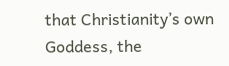that Christianity’s own Goddess, the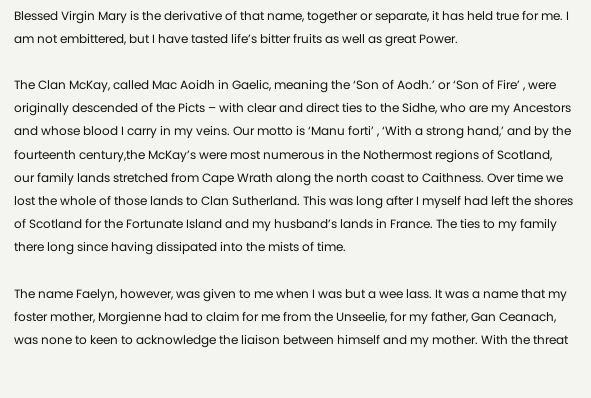Blessed Virgin Mary is the derivative of that name, together or separate, it has held true for me. I am not embittered, but I have tasted life’s bitter fruits as well as great Power.

The Clan McKay, called Mac Aoidh in Gaelic, meaning the ‘Son of Aodh.’ or ‘Son of Fire’ , were originally descended of the Picts – with clear and direct ties to the Sidhe, who are my Ancestors and whose blood I carry in my veins. Our motto is ‘Manu forti’ , ‘With a strong hand,’ and by the fourteenth century,the McKay’s were most numerous in the Nothermost regions of Scotland, our family lands stretched from Cape Wrath along the north coast to Caithness. Over time we lost the whole of those lands to Clan Sutherland. This was long after I myself had left the shores of Scotland for the Fortunate Island and my husband’s lands in France. The ties to my family there long since having dissipated into the mists of time.

The name Faelyn, however, was given to me when I was but a wee lass. It was a name that my foster mother, Morgienne had to claim for me from the Unseelie, for my father, Gan Ceanach, was none to keen to acknowledge the liaison between himself and my mother. With the threat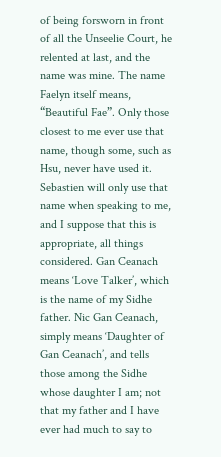of being forsworn in front of all the Unseelie Court, he relented at last, and the name was mine. The name Faelyn itself means, “Beautiful Fae”. Only those closest to me ever use that name, though some, such as Hsu, never have used it. Sebastien will only use that name when speaking to me, and I suppose that this is appropriate, all things considered. Gan Ceanach means ‘Love Talker’, which is the name of my Sidhe father. Nic Gan Ceanach, simply means ‘Daughter of Gan Ceanach’, and tells those among the Sidhe whose daughter I am; not that my father and I have ever had much to say to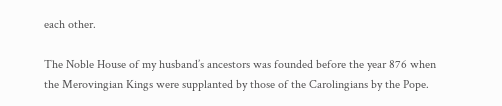each other.

The Noble House of my husband’s ancestors was founded before the year 876 when the Merovingian Kings were supplanted by those of the Carolingians by the Pope.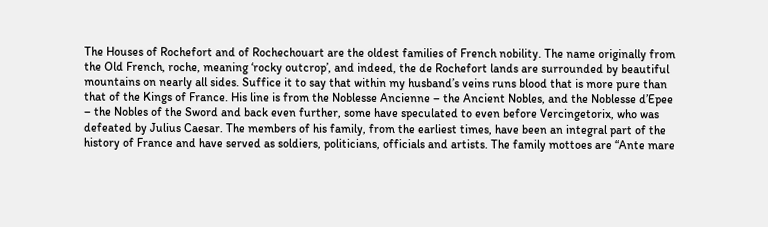The Houses of Rochefort and of Rochechouart are the oldest families of French nobility. The name originally from the Old French, roche, meaning ‘rocky outcrop’, and indeed, the de Rochefort lands are surrounded by beautiful mountains on nearly all sides. Suffice it to say that within my husband’s veins runs blood that is more pure than that of the Kings of France. His line is from the Noblesse Ancienne – the Ancient Nobles, and the Noblesse d’Epee – the Nobles of the Sword and back even further, some have speculated to even before Vercingetorix, who was defeated by Julius Caesar. The members of his family, from the earliest times, have been an integral part of the history of France and have served as soldiers, politicians, officials and artists. The family mottoes are “Ante mare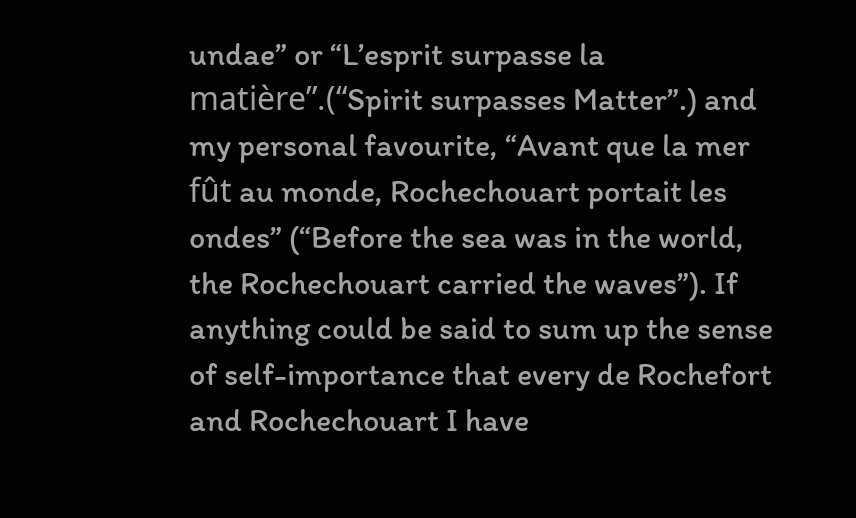undae” or “L’esprit surpasse la matière”.(“Spirit surpasses Matter”.) and my personal favourite, “Avant que la mer fût au monde, Rochechouart portait les ondes” (“Before the sea was in the world, the Rochechouart carried the waves”). If anything could be said to sum up the sense of self-importance that every de Rochefort and Rochechouart I have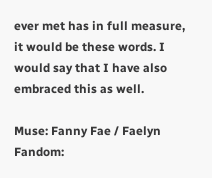ever met has in full measure, it would be these words. I would say that I have also embraced this as well.

Muse: Fanny Fae / Faelyn
Fandom: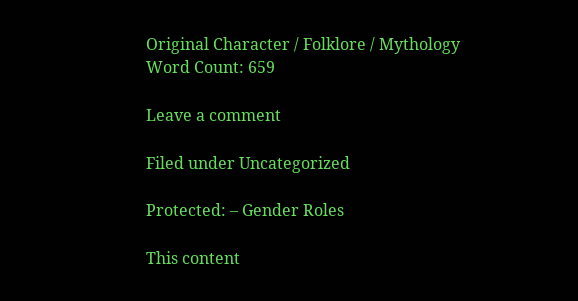Original Character / Folklore / Mythology
Word Count: 659

Leave a comment

Filed under Uncategorized

Protected: – Gender Roles

This content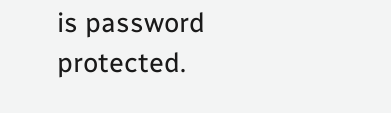is password protected.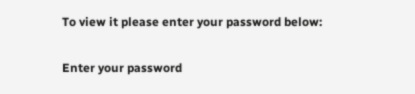To view it please enter your password below:

Enter your password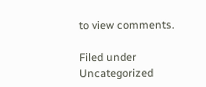to view comments.

Filed under Uncategorized